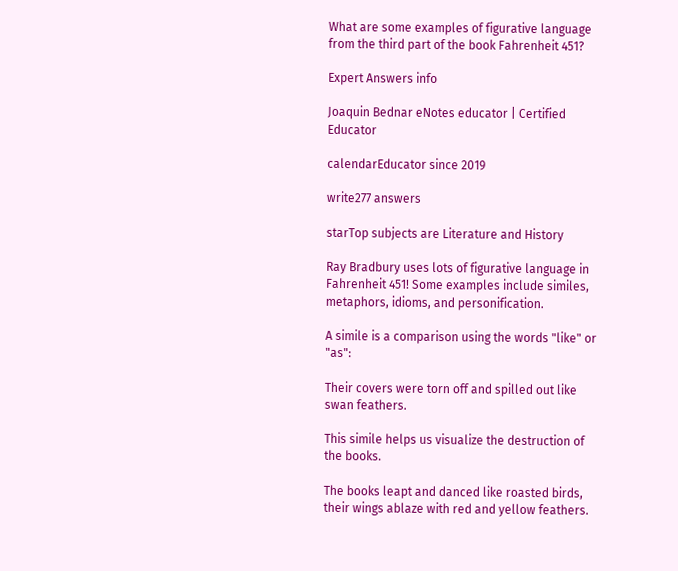What are some examples of figurative language from the third part of the book Fahrenheit 451?

Expert Answers info

Joaquin Bednar eNotes educator | Certified Educator

calendarEducator since 2019

write277 answers

starTop subjects are Literature and History

Ray Bradbury uses lots of figurative language in Fahrenheit 451! Some examples include similes, metaphors, idioms, and personification.

A simile is a comparison using the words "like" or "as":

Their covers were torn off and spilled out like swan feathers.

This simile helps us visualize the destruction of the books.

The books leapt and danced like roasted birds, their wings ablaze with red and yellow feathers.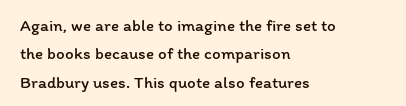Again, we are able to imagine the fire set to the books because of the comparison Bradbury uses. This quote also features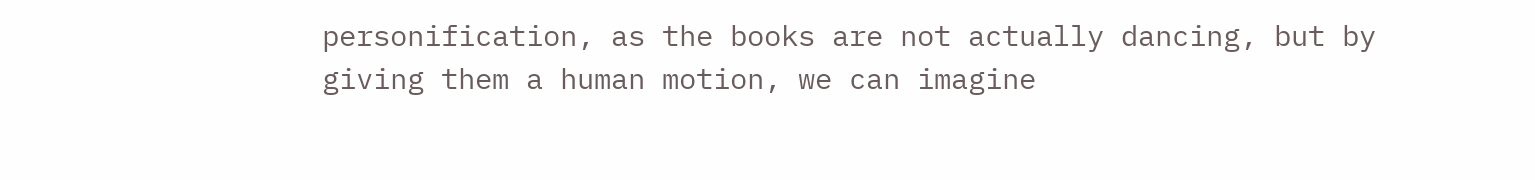personification, as the books are not actually dancing, but by giving them a human motion, we can imagine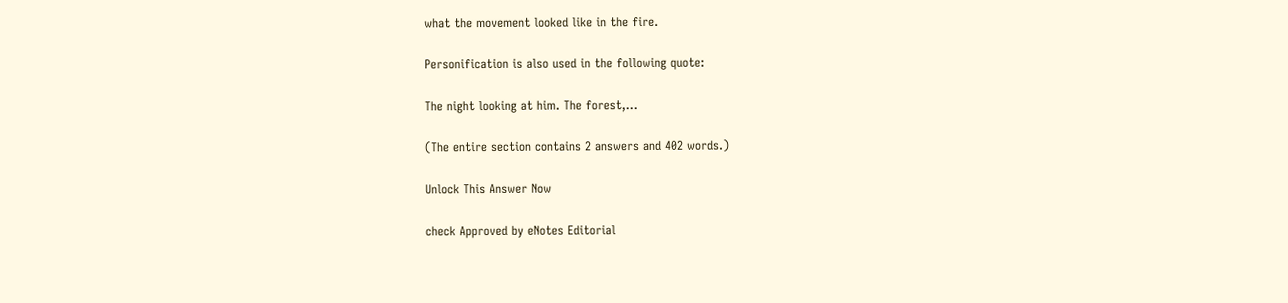what the movement looked like in the fire.

Personification is also used in the following quote:

The night looking at him. The forest,...

(The entire section contains 2 answers and 402 words.)

Unlock This Answer Now

check Approved by eNotes Editorial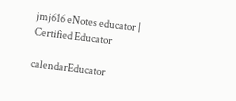jmj616 eNotes educator | Certified Educator

calendarEducator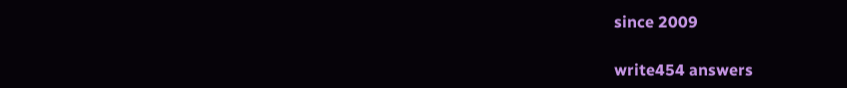since 2009

write454 answers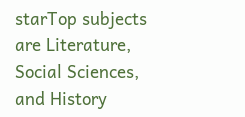starTop subjects are Literature, Social Sciences, and History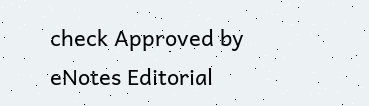check Approved by eNotes Editorial